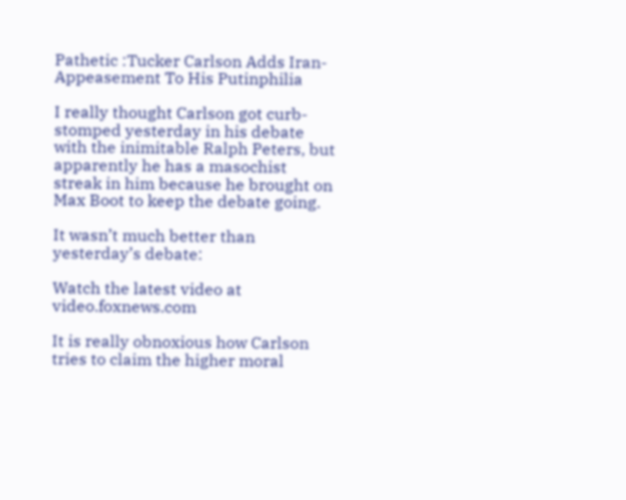Pathetic :Tucker Carlson Adds Iran-Appeasement To His Putinphilia

I really thought Carlson got curb-stomped yesterday in his debate with the inimitable Ralph Peters, but apparently he has a masochist streak in him because he brought on Max Boot to keep the debate going.

It wasn’t much better than yesterday’s debate:

Watch the latest video at video.foxnews.com

It is really obnoxious how Carlson tries to claim the higher moral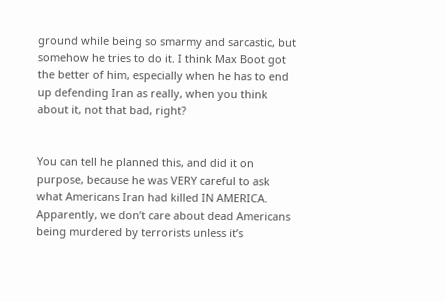ground while being so smarmy and sarcastic, but somehow he tries to do it. I think Max Boot got the better of him, especially when he has to end up defending Iran as really, when you think about it, not that bad, right?


You can tell he planned this, and did it on purpose, because he was VERY careful to ask what Americans Iran had killed IN AMERICA. Apparently, we don’t care about dead Americans being murdered by terrorists unless it’s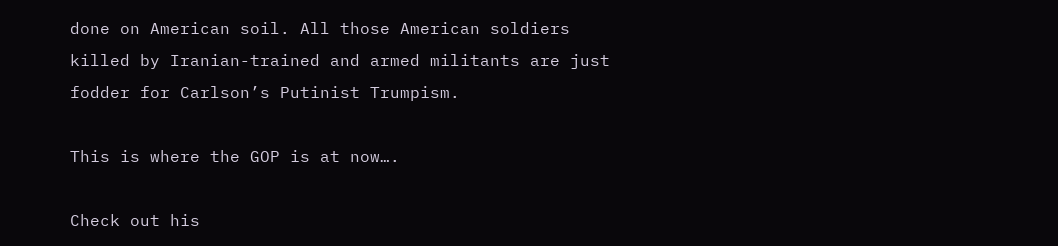done on American soil. All those American soldiers killed by Iranian-trained and armed militants are just fodder for Carlson’s Putinist Trumpism.

This is where the GOP is at now….

Check out his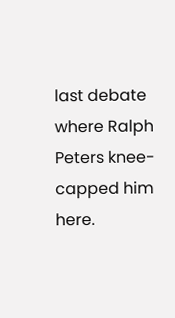last debate where Ralph Peters knee-capped him here.